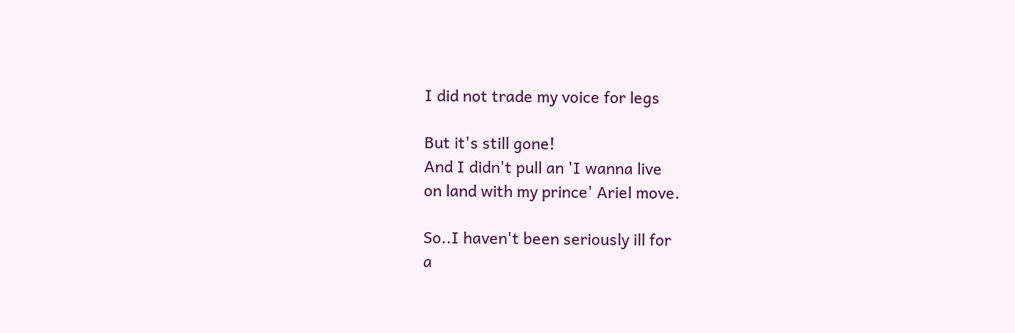I did not trade my voice for legs

But it's still gone!
And I didn't pull an 'I wanna live
on land with my prince' Ariel move.

So..I haven't been seriously ill for
a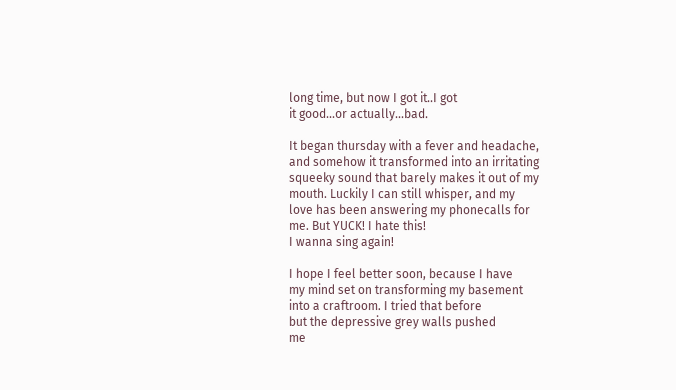long time, but now I got it..I got
it good...or actually...bad.

It began thursday with a fever and headache,
and somehow it transformed into an irritating
squeeky sound that barely makes it out of my
mouth. Luckily I can still whisper, and my
love has been answering my phonecalls for
me. But YUCK! I hate this!
I wanna sing again!

I hope I feel better soon, because I have
my mind set on transforming my basement
into a craftroom. I tried that before
but the depressive grey walls pushed
me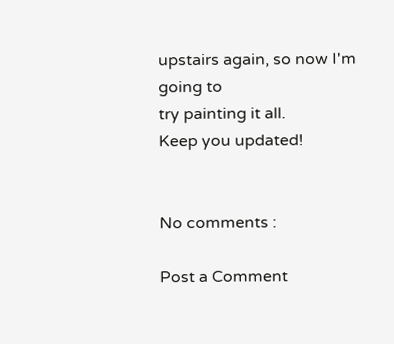upstairs again, so now I'm going to
try painting it all.
Keep you updated!


No comments :

Post a Comment